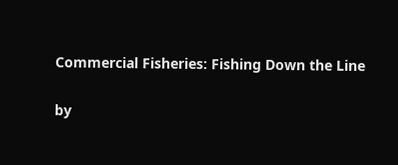Commercial Fisheries: Fishing Down the Line

by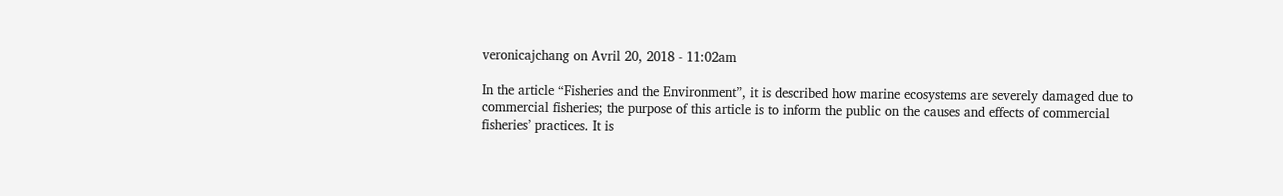veronicajchang on Avril 20, 2018 - 11:02am

In the article “Fisheries and the Environment”, it is described how marine ecosystems are severely damaged due to commercial fisheries; the purpose of this article is to inform the public on the causes and effects of commercial fisheries’ practices. It is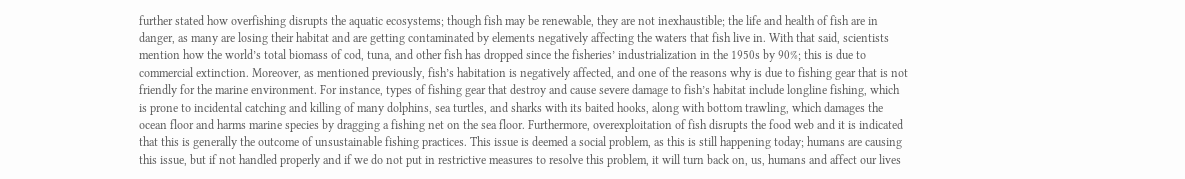further stated how overfishing disrupts the aquatic ecosystems; though fish may be renewable, they are not inexhaustible; the life and health of fish are in danger, as many are losing their habitat and are getting contaminated by elements negatively affecting the waters that fish live in. With that said, scientists mention how the world’s total biomass of cod, tuna, and other fish has dropped since the fisheries’ industrialization in the 1950s by 90%; this is due to commercial extinction. Moreover, as mentioned previously, fish’s habitation is negatively affected, and one of the reasons why is due to fishing gear that is not friendly for the marine environment. For instance, types of fishing gear that destroy and cause severe damage to fish’s habitat include longline fishing, which is prone to incidental catching and killing of many dolphins, sea turtles, and sharks with its baited hooks, along with bottom trawling, which damages the ocean floor and harms marine species by dragging a fishing net on the sea floor. Furthermore, overexploitation of fish disrupts the food web and it is indicated that this is generally the outcome of unsustainable fishing practices. This issue is deemed a social problem, as this is still happening today; humans are causing this issue, but if not handled properly and if we do not put in restrictive measures to resolve this problem, it will turn back on, us, humans and affect our lives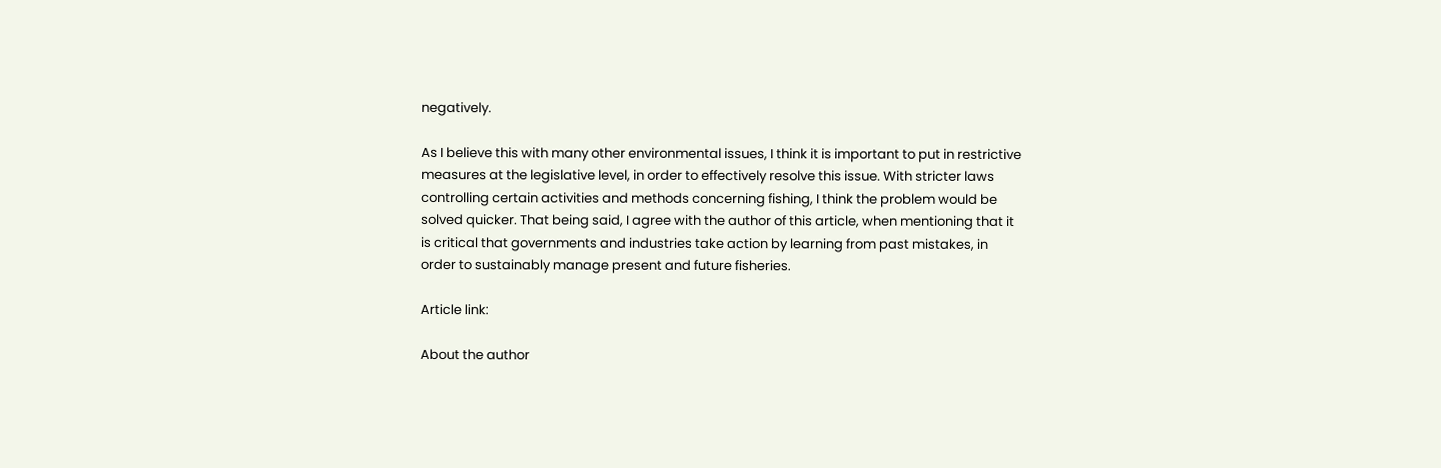negatively.

As I believe this with many other environmental issues, I think it is important to put in restrictive measures at the legislative level, in order to effectively resolve this issue. With stricter laws controlling certain activities and methods concerning fishing, I think the problem would be solved quicker. That being said, I agree with the author of this article, when mentioning that it is critical that governments and industries take action by learning from past mistakes, in order to sustainably manage present and future fisheries.

Article link:

About the author